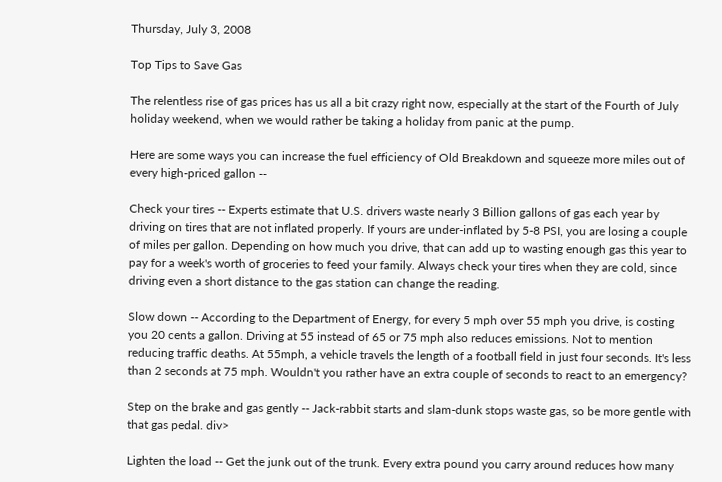Thursday, July 3, 2008

Top Tips to Save Gas

The relentless rise of gas prices has us all a bit crazy right now, especially at the start of the Fourth of July holiday weekend, when we would rather be taking a holiday from panic at the pump.

Here are some ways you can increase the fuel efficiency of Old Breakdown and squeeze more miles out of every high-priced gallon --

Check your tires -- Experts estimate that U.S. drivers waste nearly 3 Billion gallons of gas each year by driving on tires that are not inflated properly. If yours are under-inflated by 5-8 PSI, you are losing a couple of miles per gallon. Depending on how much you drive, that can add up to wasting enough gas this year to pay for a week's worth of groceries to feed your family. Always check your tires when they are cold, since driving even a short distance to the gas station can change the reading.

Slow down -- According to the Department of Energy, for every 5 mph over 55 mph you drive, is costing you 20 cents a gallon. Driving at 55 instead of 65 or 75 mph also reduces emissions. Not to mention reducing traffic deaths. At 55mph, a vehicle travels the length of a football field in just four seconds. It's less than 2 seconds at 75 mph. Wouldn't you rather have an extra couple of seconds to react to an emergency?

Step on the brake and gas gently -- Jack-rabbit starts and slam-dunk stops waste gas, so be more gentle with that gas pedal. div>

Lighten the load -- Get the junk out of the trunk. Every extra pound you carry around reduces how many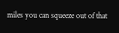miles you can squeeze out of that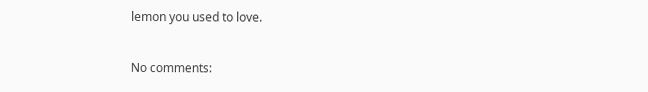lemon you used to love.

No comments: